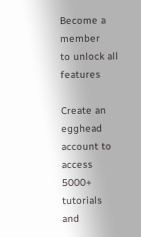Become a member
to unlock all features

Create an egghead account to access 5000+ tutorials and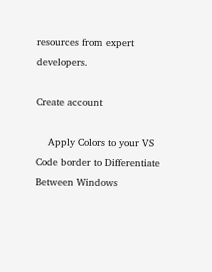resources from expert developers.

Create account

    Apply Colors to your VS Code border to Differentiate Between Windows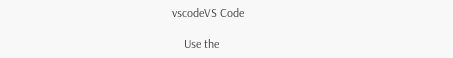vscodeVS Code

    Use the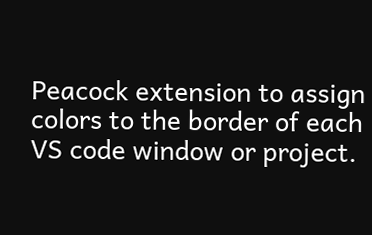Peacock extension to assign colors to the border of each VS code window or project.